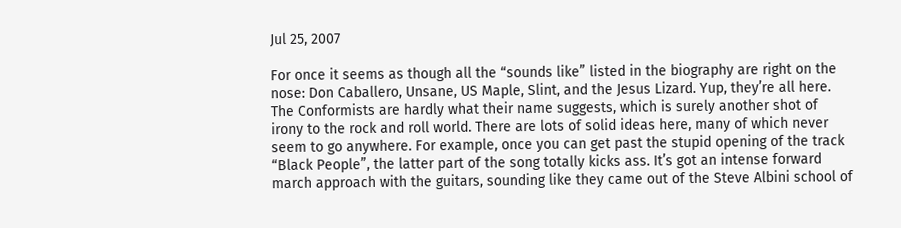Jul 25, 2007

For once it seems as though all the “sounds like” listed in the biography are right on the nose: Don Caballero, Unsane, US Maple, Slint, and the Jesus Lizard. Yup, they’re all here. The Conformists are hardly what their name suggests, which is surely another shot of irony to the rock and roll world. There are lots of solid ideas here, many of which never seem to go anywhere. For example, once you can get past the stupid opening of the track “Black People”, the latter part of the song totally kicks ass. It’s got an intense forward march approach with the guitars, sounding like they came out of the Steve Albini school of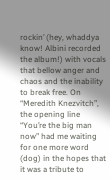rockin’ (hey, whaddya know! Albini recorded the album!) with vocals that bellow anger and chaos and the inability to break free. On “Meredith Knezvitch”, the opening line “You’re the big man now” had me waiting for one more word (dog) in the hopes that it was a tribute to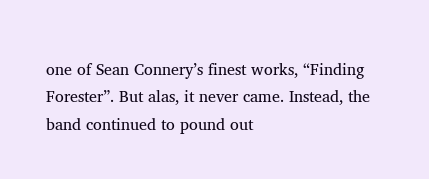one of Sean Connery’s finest works, “Finding Forester”. But alas, it never came. Instead, the band continued to pound out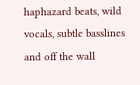haphazard beats, wild vocals, subtle basslines and off the wall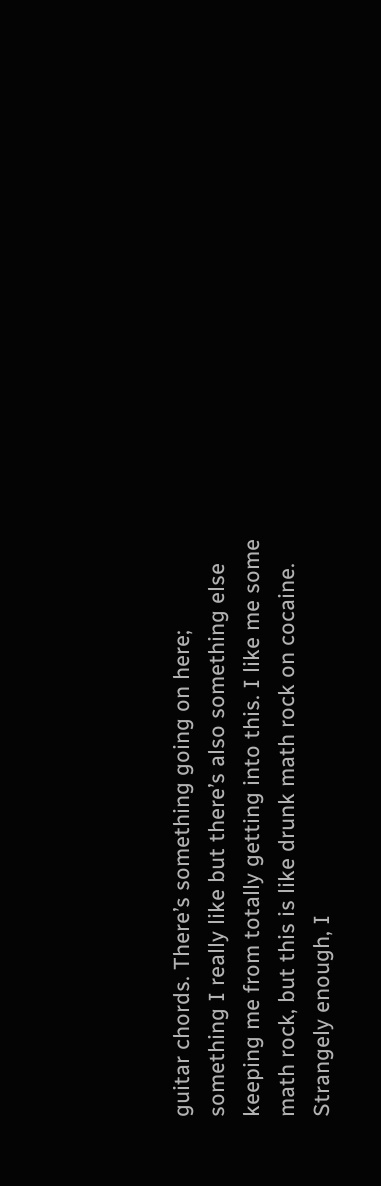guitar chords. There’s something going on here; something I really like but there’s also something else keeping me from totally getting into this. I like me some math rock, but this is like drunk math rock on cocaine. Strangely enough, I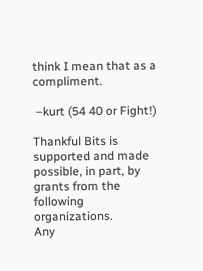think I mean that as a compliment.

 –kurt (54 40 or Fight!)

Thankful Bits is supported and made possible, in part, by grants from the following organizations.
Any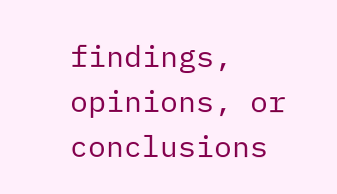findings, opinions, or conclusions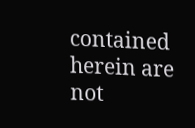contained herein are not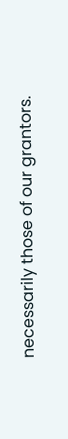necessarily those of our grantors.